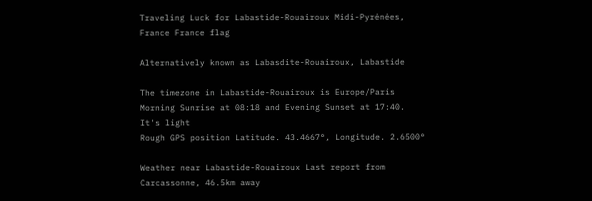Traveling Luck for Labastide-Rouairoux Midi-Pyrénées, France France flag

Alternatively known as Labasdite-Rouairoux, Labastide

The timezone in Labastide-Rouairoux is Europe/Paris
Morning Sunrise at 08:18 and Evening Sunset at 17:40. It's light
Rough GPS position Latitude. 43.4667°, Longitude. 2.6500°

Weather near Labastide-Rouairoux Last report from Carcassonne, 46.5km away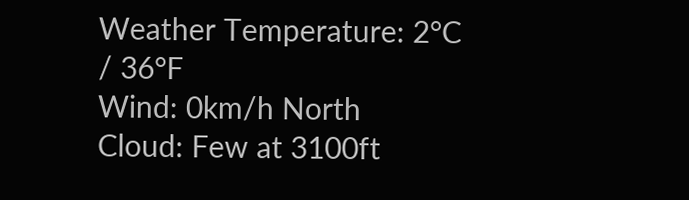Weather Temperature: 2°C / 36°F
Wind: 0km/h North
Cloud: Few at 3100ft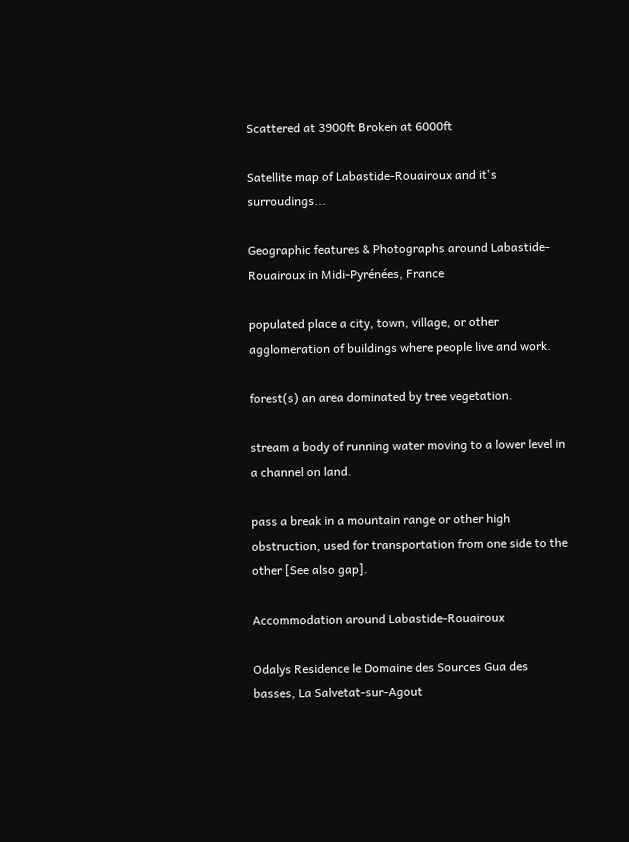Scattered at 3900ft Broken at 6000ft

Satellite map of Labastide-Rouairoux and it's surroudings...

Geographic features & Photographs around Labastide-Rouairoux in Midi-Pyrénées, France

populated place a city, town, village, or other agglomeration of buildings where people live and work.

forest(s) an area dominated by tree vegetation.

stream a body of running water moving to a lower level in a channel on land.

pass a break in a mountain range or other high obstruction, used for transportation from one side to the other [See also gap].

Accommodation around Labastide-Rouairoux

Odalys Residence le Domaine des Sources Gua des basses, La Salvetat-sur-Agout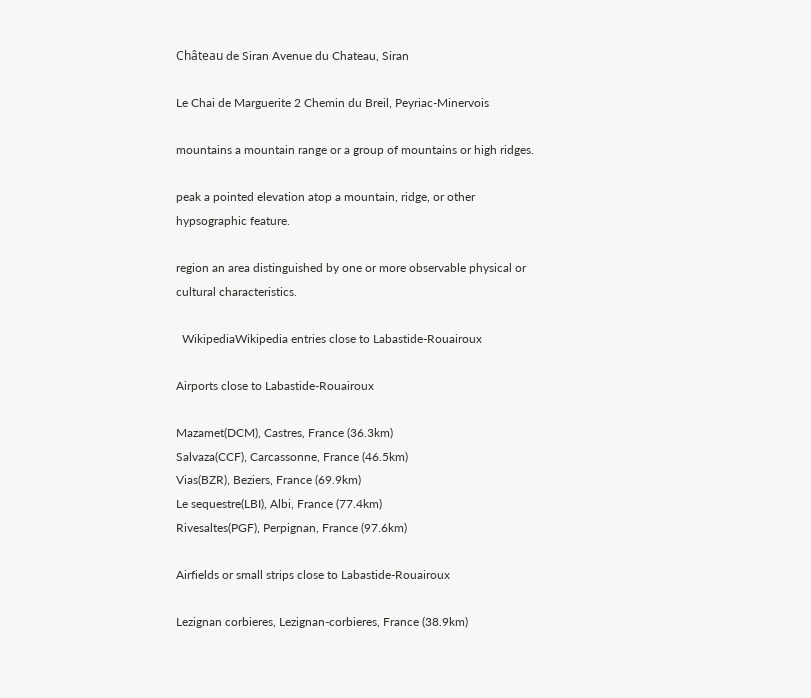Château de Siran Avenue du Chateau, Siran

Le Chai de Marguerite 2 Chemin du Breil, Peyriac-Minervois

mountains a mountain range or a group of mountains or high ridges.

peak a pointed elevation atop a mountain, ridge, or other hypsographic feature.

region an area distinguished by one or more observable physical or cultural characteristics.

  WikipediaWikipedia entries close to Labastide-Rouairoux

Airports close to Labastide-Rouairoux

Mazamet(DCM), Castres, France (36.3km)
Salvaza(CCF), Carcassonne, France (46.5km)
Vias(BZR), Beziers, France (69.9km)
Le sequestre(LBI), Albi, France (77.4km)
Rivesaltes(PGF), Perpignan, France (97.6km)

Airfields or small strips close to Labastide-Rouairoux

Lezignan corbieres, Lezignan-corbieres, France (38.9km)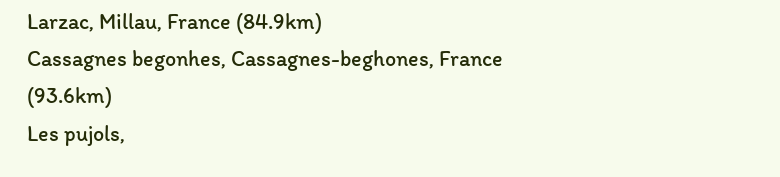Larzac, Millau, France (84.9km)
Cassagnes begonhes, Cassagnes-beghones, France (93.6km)
Les pujols,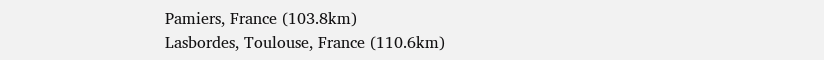Pamiers, France (103.8km)
Lasbordes, Toulouse, France (110.6km)